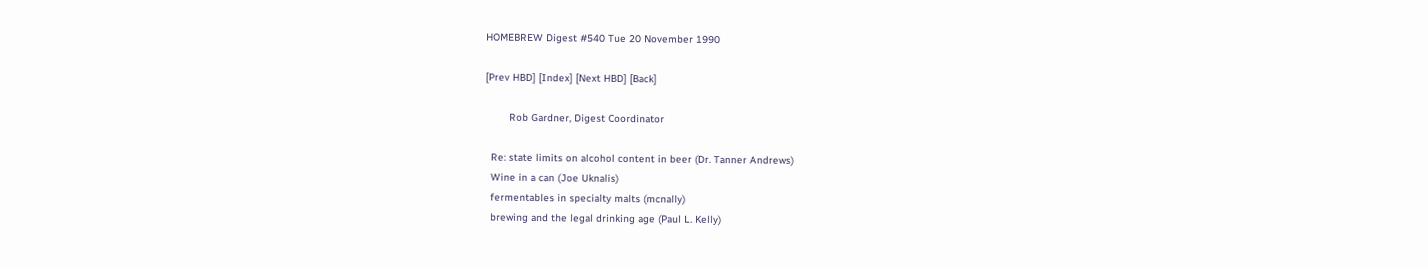HOMEBREW Digest #540 Tue 20 November 1990

[Prev HBD] [Index] [Next HBD] [Back]

        Rob Gardner, Digest Coordinator

  Re: state limits on alcohol content in beer (Dr. Tanner Andrews)
  Wine in a can (Joe Uknalis)
  fermentables in specialty malts (mcnally)
  brewing and the legal drinking age (Paul L. Kelly)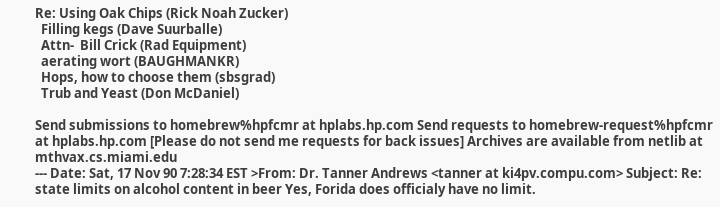Re: Using Oak Chips (Rick Noah Zucker)
  Filling kegs (Dave Suurballe)
  Attn-  Bill Crick (Rad Equipment)
  aerating wort (BAUGHMANKR)
  Hops, how to choose them (sbsgrad)
  Trub and Yeast (Don McDaniel)

Send submissions to homebrew%hpfcmr at hplabs.hp.com Send requests to homebrew-request%hpfcmr at hplabs.hp.com [Please do not send me requests for back issues] Archives are available from netlib at mthvax.cs.miami.edu
--- Date: Sat, 17 Nov 90 7:28:34 EST >From: Dr. Tanner Andrews <tanner at ki4pv.compu.com> Subject: Re: state limits on alcohol content in beer Yes, Forida does officialy have no limit.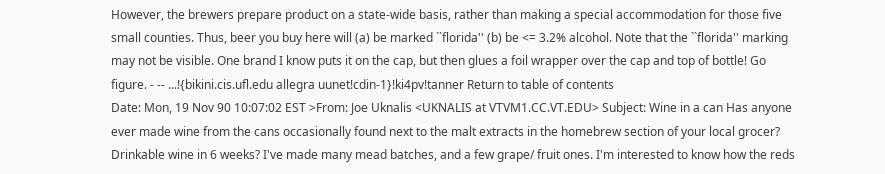However, the brewers prepare product on a state-wide basis, rather than making a special accommodation for those five small counties. Thus, beer you buy here will (a) be marked ``florida'' (b) be <= 3.2% alcohol. Note that the ``florida'' marking may not be visible. One brand I know puts it on the cap, but then glues a foil wrapper over the cap and top of bottle! Go figure. - -- ...!{bikini.cis.ufl.edu allegra uunet!cdin-1}!ki4pv!tanner Return to table of contents
Date: Mon, 19 Nov 90 10:07:02 EST >From: Joe Uknalis <UKNALIS at VTVM1.CC.VT.EDU> Subject: Wine in a can Has anyone ever made wine from the cans occasionally found next to the malt extracts in the homebrew section of your local grocer? Drinkable wine in 6 weeks? I've made many mead batches, and a few grape/ fruit ones. I'm interested to know how the reds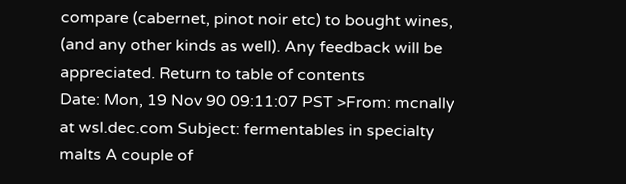compare (cabernet, pinot noir etc) to bought wines, (and any other kinds as well). Any feedback will be appreciated. Return to table of contents
Date: Mon, 19 Nov 90 09:11:07 PST >From: mcnally at wsl.dec.com Subject: fermentables in specialty malts A couple of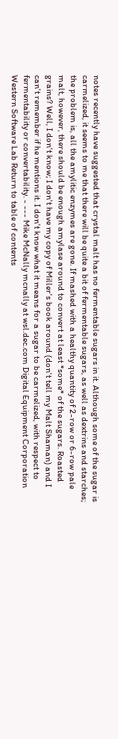notes recently have suggested that crystal malt has no fermentable sugars in it. Although some of the sugar is carmelized, it seems to me that there will be quite a bit of fermentable sugars, as well as dextrins and starches; the problem is, all the amylitic enzymes are gone. If mashed with a healthy quantity of 2-row or 6-row pale malt, however, there should be enough amylase around to convert at least *some* of the sugars. Roasted grains? Well, I don't know; I don't have my copy of Miller's book around (don't tell my Malt Shaman) and I can't remember if he mentions it. I don't know what it means for a sugar to be carmelized, with respect to fermentability or convertability. - --- Mike McNally mcnally at wsl.dec.com Digital Equipment Corporation Western Software Lab Return to table of contents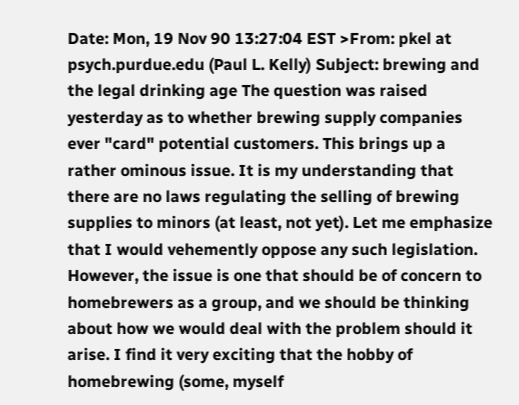Date: Mon, 19 Nov 90 13:27:04 EST >From: pkel at psych.purdue.edu (Paul L. Kelly) Subject: brewing and the legal drinking age The question was raised yesterday as to whether brewing supply companies ever "card" potential customers. This brings up a rather ominous issue. It is my understanding that there are no laws regulating the selling of brewing supplies to minors (at least, not yet). Let me emphasize that I would vehemently oppose any such legislation. However, the issue is one that should be of concern to homebrewers as a group, and we should be thinking about how we would deal with the problem should it arise. I find it very exciting that the hobby of homebrewing (some, myself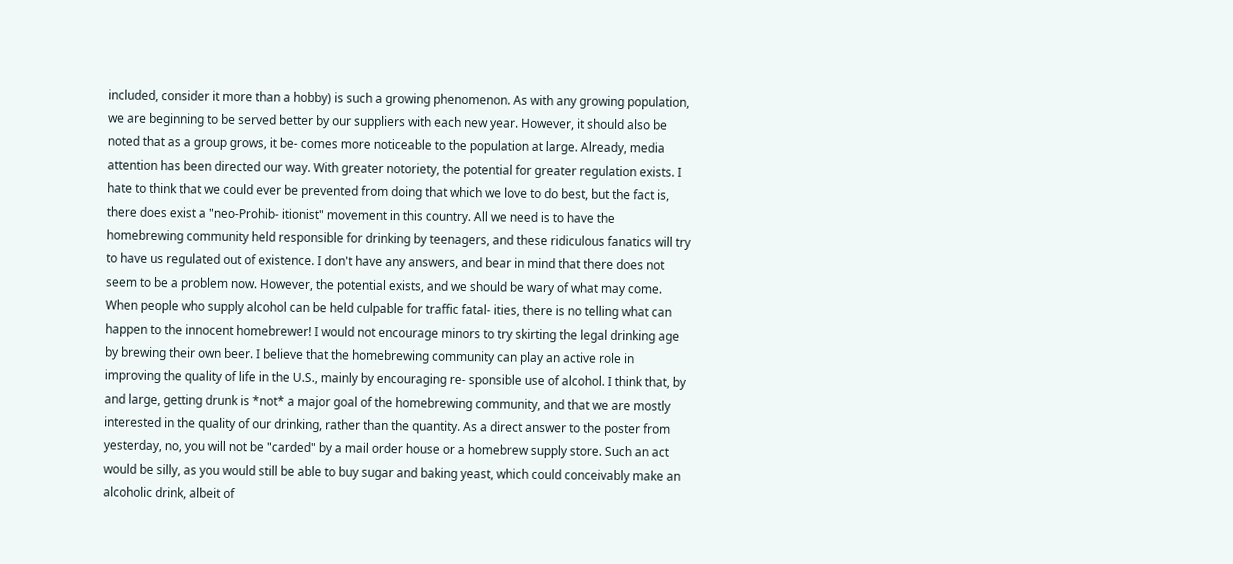included, consider it more than a hobby) is such a growing phenomenon. As with any growing population, we are beginning to be served better by our suppliers with each new year. However, it should also be noted that as a group grows, it be- comes more noticeable to the population at large. Already, media attention has been directed our way. With greater notoriety, the potential for greater regulation exists. I hate to think that we could ever be prevented from doing that which we love to do best, but the fact is, there does exist a "neo-Prohib- itionist" movement in this country. All we need is to have the homebrewing community held responsible for drinking by teenagers, and these ridiculous fanatics will try to have us regulated out of existence. I don't have any answers, and bear in mind that there does not seem to be a problem now. However, the potential exists, and we should be wary of what may come. When people who supply alcohol can be held culpable for traffic fatal- ities, there is no telling what can happen to the innocent homebrewer! I would not encourage minors to try skirting the legal drinking age by brewing their own beer. I believe that the homebrewing community can play an active role in improving the quality of life in the U.S., mainly by encouraging re- sponsible use of alcohol. I think that, by and large, getting drunk is *not* a major goal of the homebrewing community, and that we are mostly interested in the quality of our drinking, rather than the quantity. As a direct answer to the poster from yesterday, no, you will not be "carded" by a mail order house or a homebrew supply store. Such an act would be silly, as you would still be able to buy sugar and baking yeast, which could conceivably make an alcoholic drink, albeit of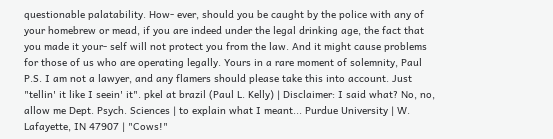questionable palatability. How- ever, should you be caught by the police with any of your homebrew or mead, if you are indeed under the legal drinking age, the fact that you made it your- self will not protect you from the law. And it might cause problems for those of us who are operating legally. Yours in a rare moment of solemnity, Paul P.S. I am not a lawyer, and any flamers should please take this into account. Just "tellin' it like I seein' it". pkel at brazil (Paul L. Kelly) | Disclaimer: I said what? No, no, allow me Dept. Psych. Sciences | to explain what I meant... Purdue University | W. Lafayette, IN 47907 | "Cows!"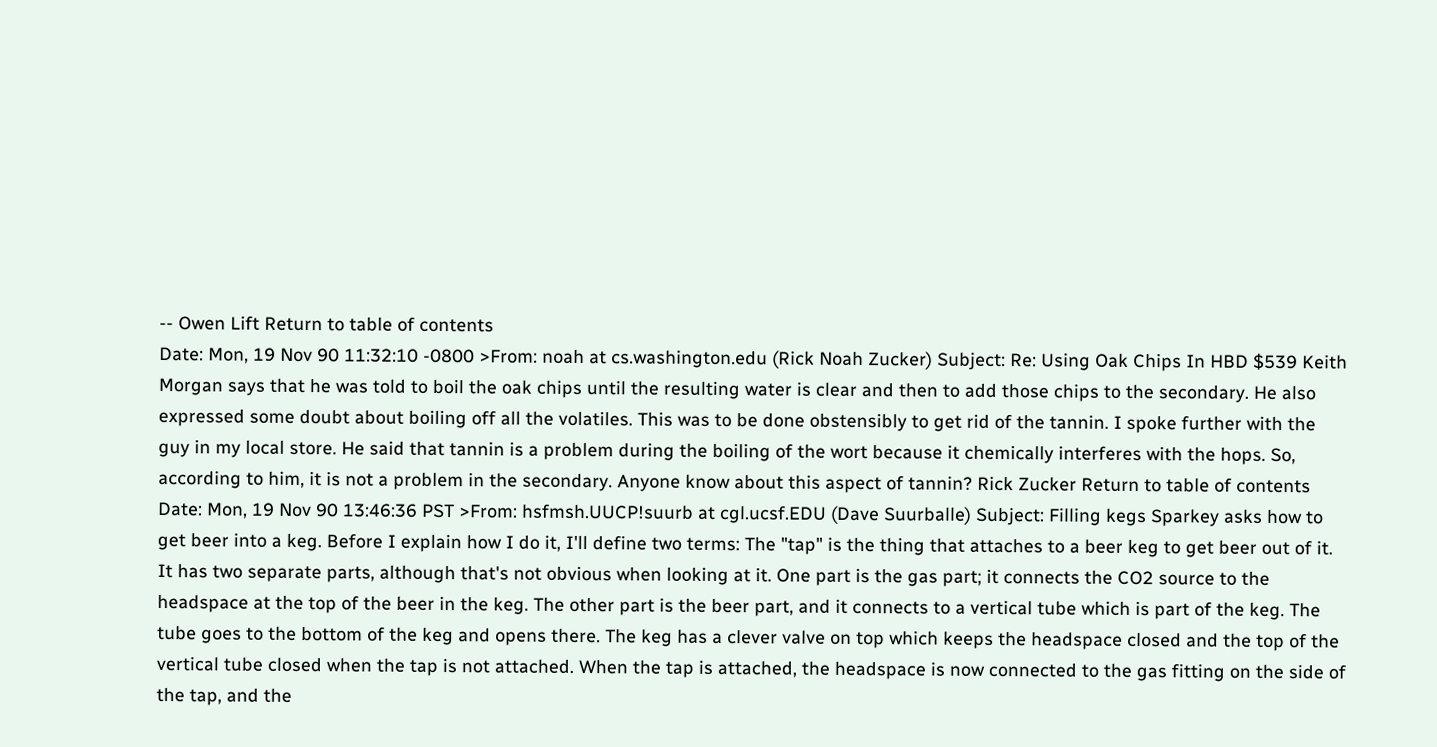-- Owen Lift Return to table of contents
Date: Mon, 19 Nov 90 11:32:10 -0800 >From: noah at cs.washington.edu (Rick Noah Zucker) Subject: Re: Using Oak Chips In HBD $539 Keith Morgan says that he was told to boil the oak chips until the resulting water is clear and then to add those chips to the secondary. He also expressed some doubt about boiling off all the volatiles. This was to be done obstensibly to get rid of the tannin. I spoke further with the guy in my local store. He said that tannin is a problem during the boiling of the wort because it chemically interferes with the hops. So, according to him, it is not a problem in the secondary. Anyone know about this aspect of tannin? Rick Zucker Return to table of contents
Date: Mon, 19 Nov 90 13:46:36 PST >From: hsfmsh.UUCP!suurb at cgl.ucsf.EDU (Dave Suurballe) Subject: Filling kegs Sparkey asks how to get beer into a keg. Before I explain how I do it, I'll define two terms: The "tap" is the thing that attaches to a beer keg to get beer out of it. It has two separate parts, although that's not obvious when looking at it. One part is the gas part; it connects the CO2 source to the headspace at the top of the beer in the keg. The other part is the beer part, and it connects to a vertical tube which is part of the keg. The tube goes to the bottom of the keg and opens there. The keg has a clever valve on top which keeps the headspace closed and the top of the vertical tube closed when the tap is not attached. When the tap is attached, the headspace is now connected to the gas fitting on the side of the tap, and the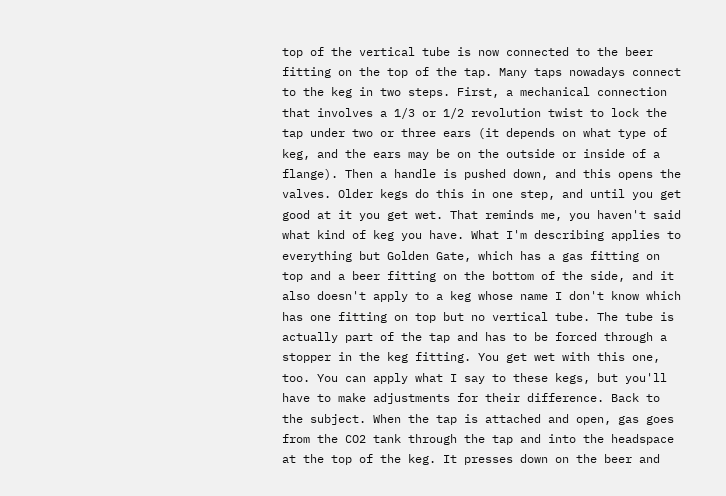top of the vertical tube is now connected to the beer fitting on the top of the tap. Many taps nowadays connect to the keg in two steps. First, a mechanical connection that involves a 1/3 or 1/2 revolution twist to lock the tap under two or three ears (it depends on what type of keg, and the ears may be on the outside or inside of a flange). Then a handle is pushed down, and this opens the valves. Older kegs do this in one step, and until you get good at it you get wet. That reminds me, you haven't said what kind of keg you have. What I'm describing applies to everything but Golden Gate, which has a gas fitting on top and a beer fitting on the bottom of the side, and it also doesn't apply to a keg whose name I don't know which has one fitting on top but no vertical tube. The tube is actually part of the tap and has to be forced through a stopper in the keg fitting. You get wet with this one, too. You can apply what I say to these kegs, but you'll have to make adjustments for their difference. Back to the subject. When the tap is attached and open, gas goes from the CO2 tank through the tap and into the headspace at the top of the keg. It presses down on the beer and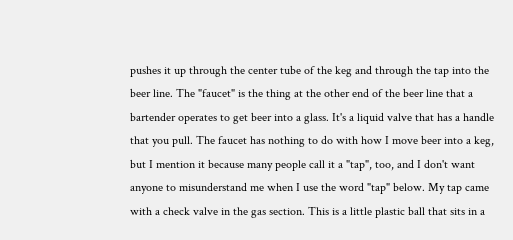pushes it up through the center tube of the keg and through the tap into the beer line. The "faucet" is the thing at the other end of the beer line that a bartender operates to get beer into a glass. It's a liquid valve that has a handle that you pull. The faucet has nothing to do with how I move beer into a keg, but I mention it because many people call it a "tap", too, and I don't want anyone to misunderstand me when I use the word "tap" below. My tap came with a check valve in the gas section. This is a little plastic ball that sits in a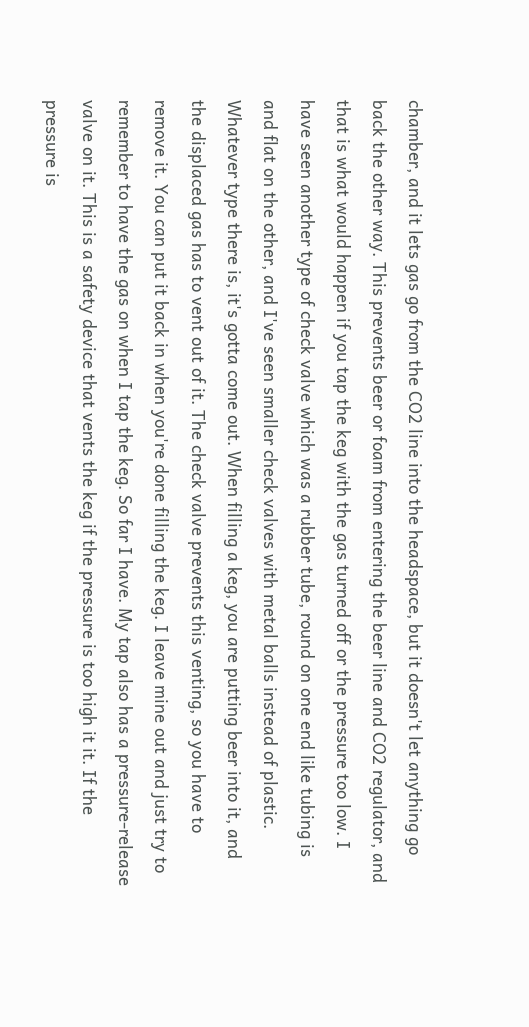chamber, and it lets gas go from the CO2 line into the headspace, but it doesn't let anything go back the other way. This prevents beer or foam from entering the beer line and CO2 regulator, and that is what would happen if you tap the keg with the gas turned off or the pressure too low. I have seen another type of check valve which was a rubber tube, round on one end like tubing is and flat on the other, and I've seen smaller check valves with metal balls instead of plastic. Whatever type there is, it's gotta come out. When filling a keg, you are putting beer into it, and the displaced gas has to vent out of it. The check valve prevents this venting, so you have to remove it. You can put it back in when you're done filling the keg. I leave mine out and just try to remember to have the gas on when I tap the keg. So far I have. My tap also has a pressure-release valve on it. This is a safety device that vents the keg if the pressure is too high it it. If the pressure is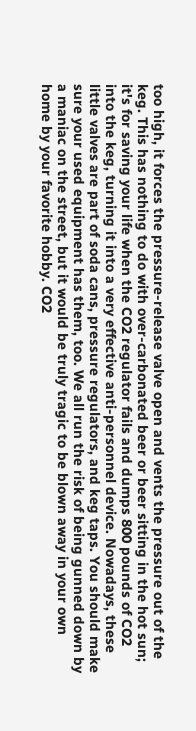too high, it forces the pressure-release valve open and vents the pressure out of the keg. This has nothing to do with over-carbonated beer or beer sitting in the hot sun; it's for saving your life when the CO2 regulator fails and dumps 800 pounds of CO2 into the keg, turning it into a very effective anti-personnel device. Nowadays, these little valves are part of soda cans, pressure regulators, and keg taps. You should make sure your used equipment has them, too. We all run the risk of being gunned down by a maniac on the street, but it would be truly tragic to be blown away in your own home by your favorite hobby. CO2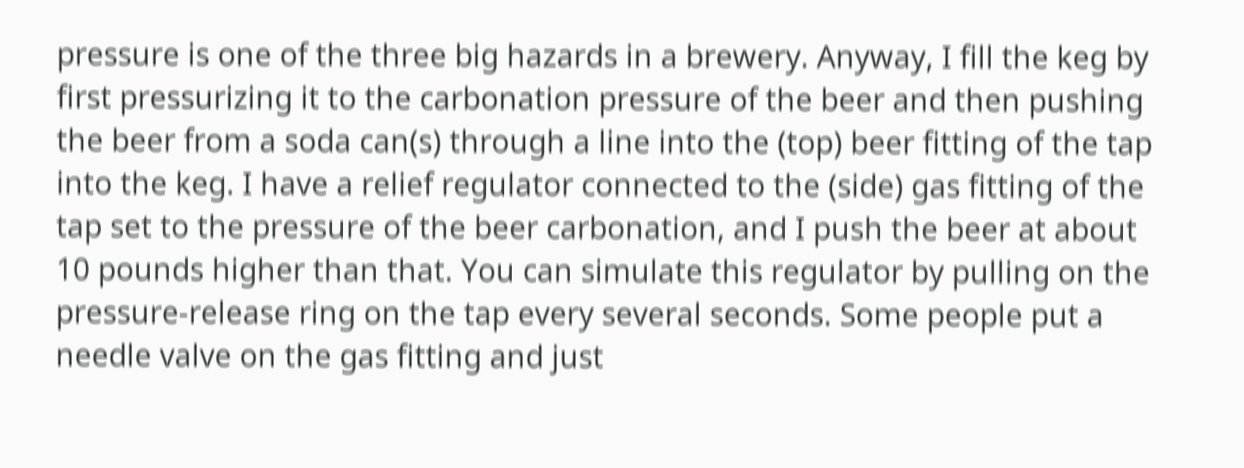pressure is one of the three big hazards in a brewery. Anyway, I fill the keg by first pressurizing it to the carbonation pressure of the beer and then pushing the beer from a soda can(s) through a line into the (top) beer fitting of the tap into the keg. I have a relief regulator connected to the (side) gas fitting of the tap set to the pressure of the beer carbonation, and I push the beer at about 10 pounds higher than that. You can simulate this regulator by pulling on the pressure-release ring on the tap every several seconds. Some people put a needle valve on the gas fitting and just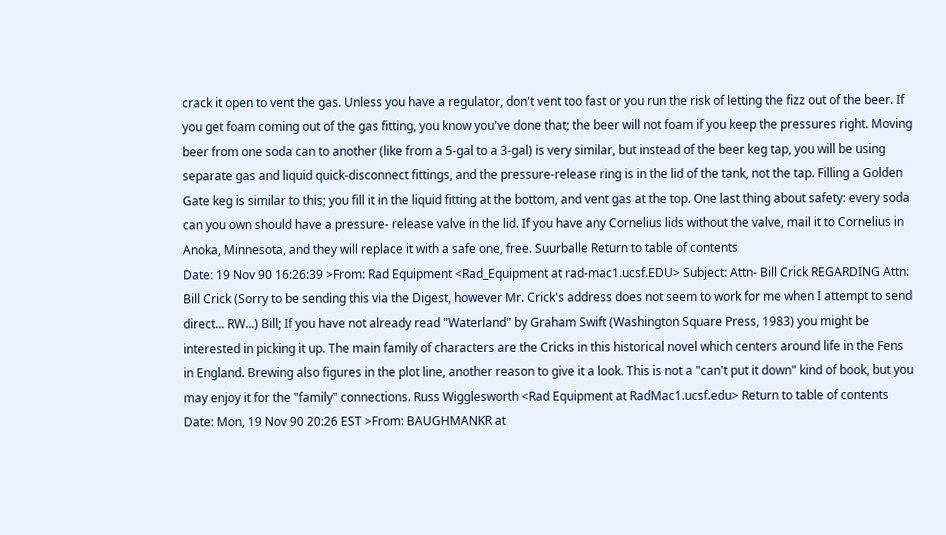crack it open to vent the gas. Unless you have a regulator, don't vent too fast or you run the risk of letting the fizz out of the beer. If you get foam coming out of the gas fitting, you know you've done that; the beer will not foam if you keep the pressures right. Moving beer from one soda can to another (like from a 5-gal to a 3-gal) is very similar, but instead of the beer keg tap, you will be using separate gas and liquid quick-disconnect fittings, and the pressure-release ring is in the lid of the tank, not the tap. Filling a Golden Gate keg is similar to this; you fill it in the liquid fitting at the bottom, and vent gas at the top. One last thing about safety: every soda can you own should have a pressure- release valve in the lid. If you have any Cornelius lids without the valve, mail it to Cornelius in Anoka, Minnesota, and they will replace it with a safe one, free. Suurballe Return to table of contents
Date: 19 Nov 90 16:26:39 >From: Rad Equipment <Rad_Equipment at rad-mac1.ucsf.EDU> Subject: Attn- Bill Crick REGARDING Attn: Bill Crick (Sorry to be sending this via the Digest, however Mr. Crick's address does not seem to work for me when I attempt to send direct... RW...) Bill; If you have not already read "Waterland" by Graham Swift (Washington Square Press, 1983) you might be interested in picking it up. The main family of characters are the Cricks in this historical novel which centers around life in the Fens in England. Brewing also figures in the plot line, another reason to give it a look. This is not a "can't put it down" kind of book, but you may enjoy it for the "family" connections. Russ Wigglesworth <Rad Equipment at RadMac1.ucsf.edu> Return to table of contents
Date: Mon, 19 Nov 90 20:26 EST >From: BAUGHMANKR at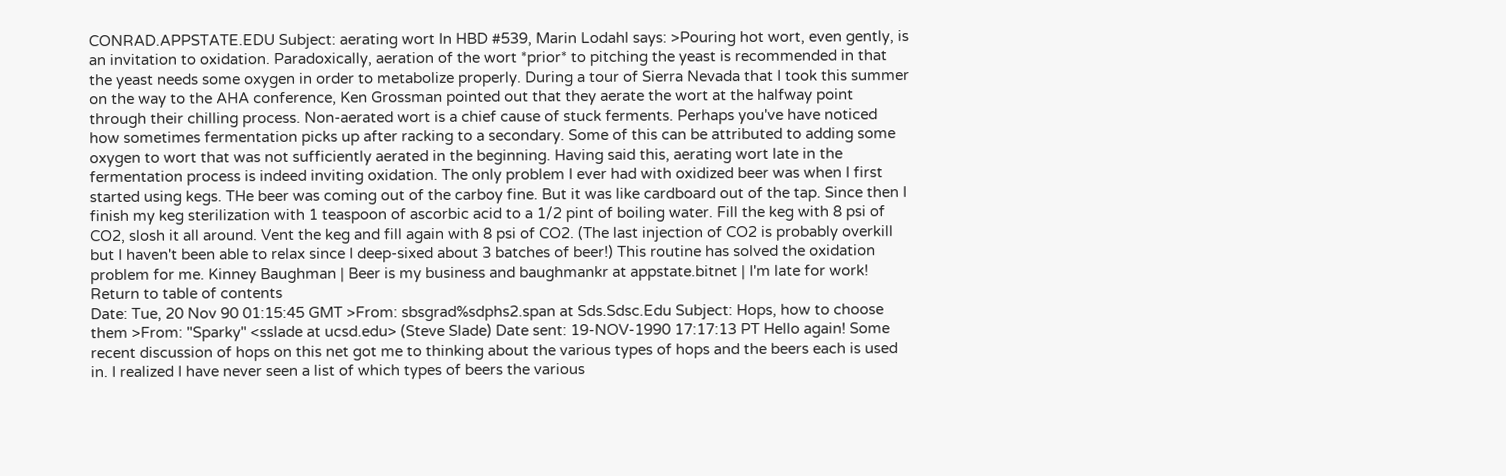CONRAD.APPSTATE.EDU Subject: aerating wort In HBD #539, Marin Lodahl says: >Pouring hot wort, even gently, is an invitation to oxidation. Paradoxically, aeration of the wort *prior* to pitching the yeast is recommended in that the yeast needs some oxygen in order to metabolize properly. During a tour of Sierra Nevada that I took this summer on the way to the AHA conference, Ken Grossman pointed out that they aerate the wort at the halfway point through their chilling process. Non-aerated wort is a chief cause of stuck ferments. Perhaps you've have noticed how sometimes fermentation picks up after racking to a secondary. Some of this can be attributed to adding some oxygen to wort that was not sufficiently aerated in the beginning. Having said this, aerating wort late in the fermentation process is indeed inviting oxidation. The only problem I ever had with oxidized beer was when I first started using kegs. THe beer was coming out of the carboy fine. But it was like cardboard out of the tap. Since then I finish my keg sterilization with 1 teaspoon of ascorbic acid to a 1/2 pint of boiling water. Fill the keg with 8 psi of CO2, slosh it all around. Vent the keg and fill again with 8 psi of CO2. (The last injection of CO2 is probably overkill but I haven't been able to relax since I deep-sixed about 3 batches of beer!) This routine has solved the oxidation problem for me. Kinney Baughman | Beer is my business and baughmankr at appstate.bitnet | I'm late for work! Return to table of contents
Date: Tue, 20 Nov 90 01:15:45 GMT >From: sbsgrad%sdphs2.span at Sds.Sdsc.Edu Subject: Hops, how to choose them >From: "Sparky" <sslade at ucsd.edu> (Steve Slade) Date sent: 19-NOV-1990 17:17:13 PT Hello again! Some recent discussion of hops on this net got me to thinking about the various types of hops and the beers each is used in. I realized I have never seen a list of which types of beers the various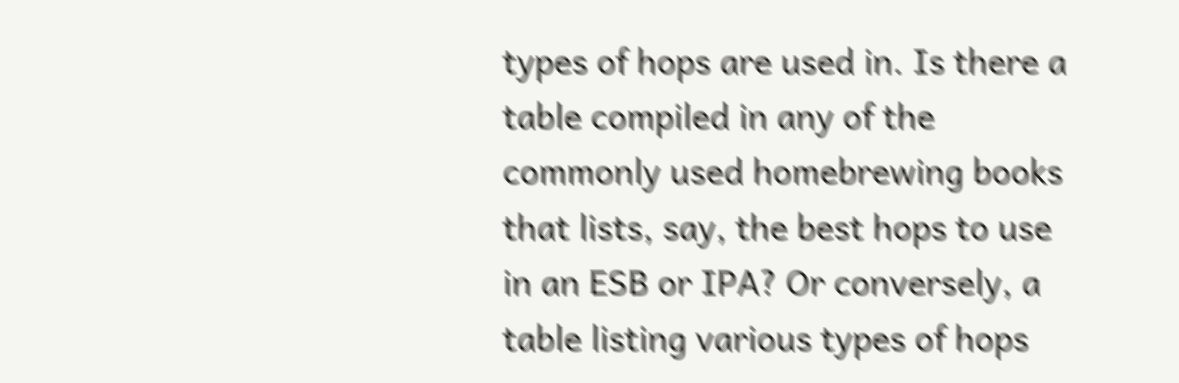types of hops are used in. Is there a table compiled in any of the commonly used homebrewing books that lists, say, the best hops to use in an ESB or IPA? Or conversely, a table listing various types of hops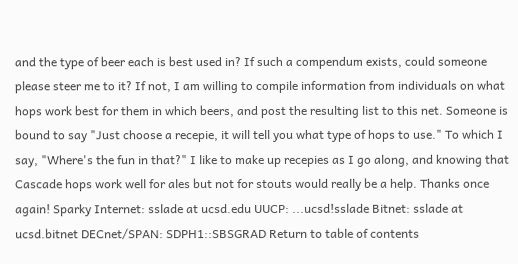and the type of beer each is best used in? If such a compendum exists, could someone please steer me to it? If not, I am willing to compile information from individuals on what hops work best for them in which beers, and post the resulting list to this net. Someone is bound to say "Just choose a recepie, it will tell you what type of hops to use." To which I say, "Where's the fun in that?" I like to make up recepies as I go along, and knowing that Cascade hops work well for ales but not for stouts would really be a help. Thanks once again! Sparky Internet: sslade at ucsd.edu UUCP: ...ucsd!sslade Bitnet: sslade at ucsd.bitnet DECnet/SPAN: SDPH1::SBSGRAD Return to table of contents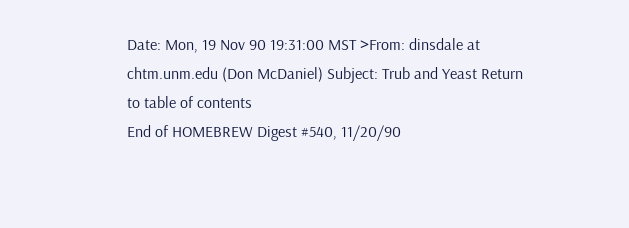Date: Mon, 19 Nov 90 19:31:00 MST >From: dinsdale at chtm.unm.edu (Don McDaniel) Subject: Trub and Yeast Return to table of contents
End of HOMEBREW Digest #540, 11/20/90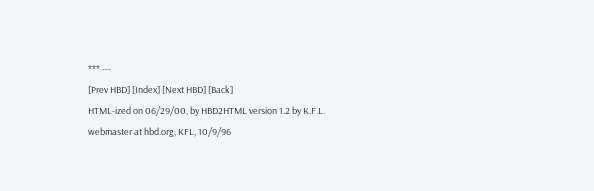*** ---
[Prev HBD] [Index] [Next HBD] [Back]
HTML-ized on 06/29/00, by HBD2HTML version 1.2 by K.F.L.
webmaster at hbd.org, KFL, 10/9/96